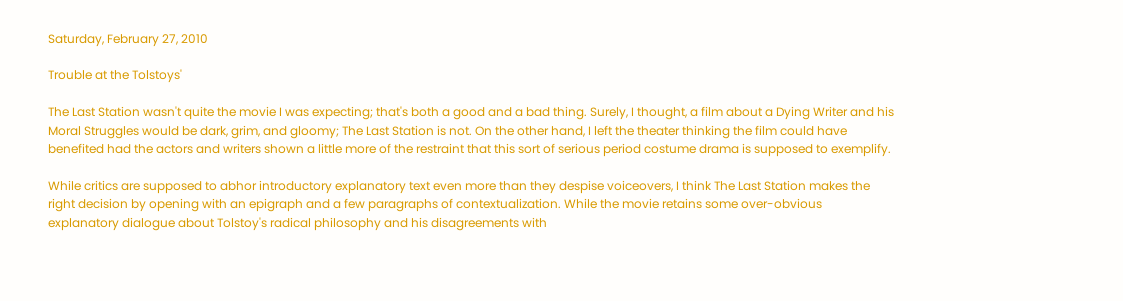Saturday, February 27, 2010

Trouble at the Tolstoys'

The Last Station wasn't quite the movie I was expecting; that's both a good and a bad thing. Surely, I thought, a film about a Dying Writer and his Moral Struggles would be dark, grim, and gloomy; The Last Station is not. On the other hand, I left the theater thinking the film could have benefited had the actors and writers shown a little more of the restraint that this sort of serious period costume drama is supposed to exemplify.

While critics are supposed to abhor introductory explanatory text even more than they despise voiceovers, I think The Last Station makes the right decision by opening with an epigraph and a few paragraphs of contextualization. While the movie retains some over-obvious explanatory dialogue about Tolstoy's radical philosophy and his disagreements with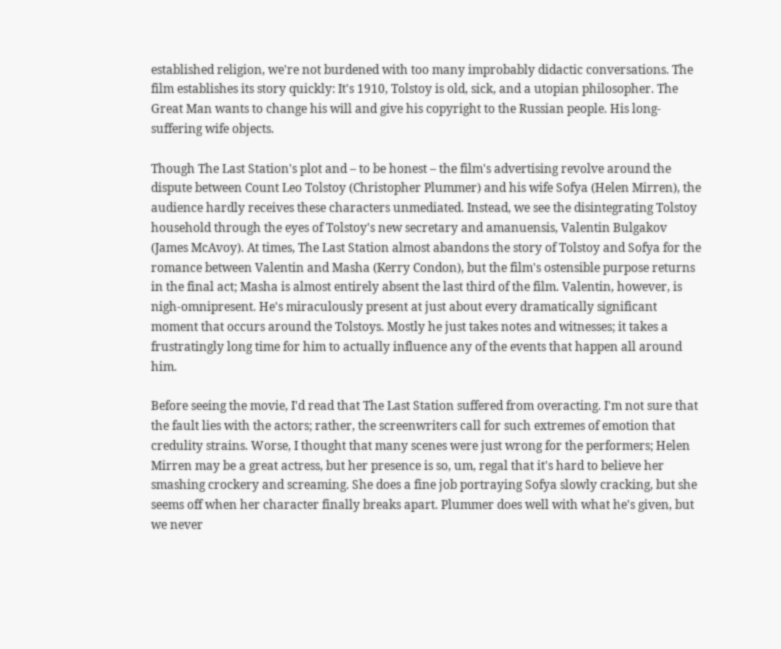established religion, we're not burdened with too many improbably didactic conversations. The film establishes its story quickly: It's 1910, Tolstoy is old, sick, and a utopian philosopher. The Great Man wants to change his will and give his copyright to the Russian people. His long-suffering wife objects.

Though The Last Station's plot and – to be honest – the film's advertising revolve around the dispute between Count Leo Tolstoy (Christopher Plummer) and his wife Sofya (Helen Mirren), the audience hardly receives these characters unmediated. Instead, we see the disintegrating Tolstoy household through the eyes of Tolstoy's new secretary and amanuensis, Valentin Bulgakov (James McAvoy). At times, The Last Station almost abandons the story of Tolstoy and Sofya for the romance between Valentin and Masha (Kerry Condon), but the film's ostensible purpose returns in the final act; Masha is almost entirely absent the last third of the film. Valentin, however, is nigh-omnipresent. He's miraculously present at just about every dramatically significant moment that occurs around the Tolstoys. Mostly he just takes notes and witnesses; it takes a frustratingly long time for him to actually influence any of the events that happen all around him.

Before seeing the movie, I'd read that The Last Station suffered from overacting. I'm not sure that the fault lies with the actors; rather, the screenwriters call for such extremes of emotion that credulity strains. Worse, I thought that many scenes were just wrong for the performers; Helen Mirren may be a great actress, but her presence is so, um, regal that it's hard to believe her smashing crockery and screaming. She does a fine job portraying Sofya slowly cracking, but she seems off when her character finally breaks apart. Plummer does well with what he's given, but we never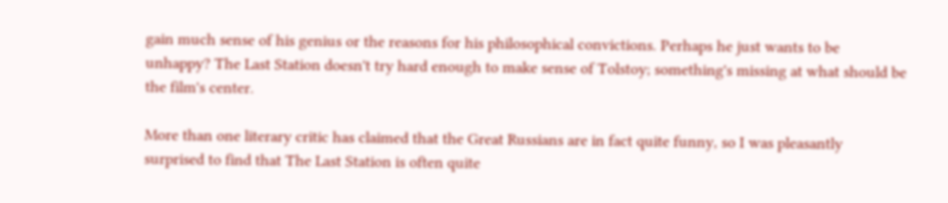gain much sense of his genius or the reasons for his philosophical convictions. Perhaps he just wants to be unhappy? The Last Station doesn't try hard enough to make sense of Tolstoy; something's missing at what should be the film's center.

More than one literary critic has claimed that the Great Russians are in fact quite funny, so I was pleasantly surprised to find that The Last Station is often quite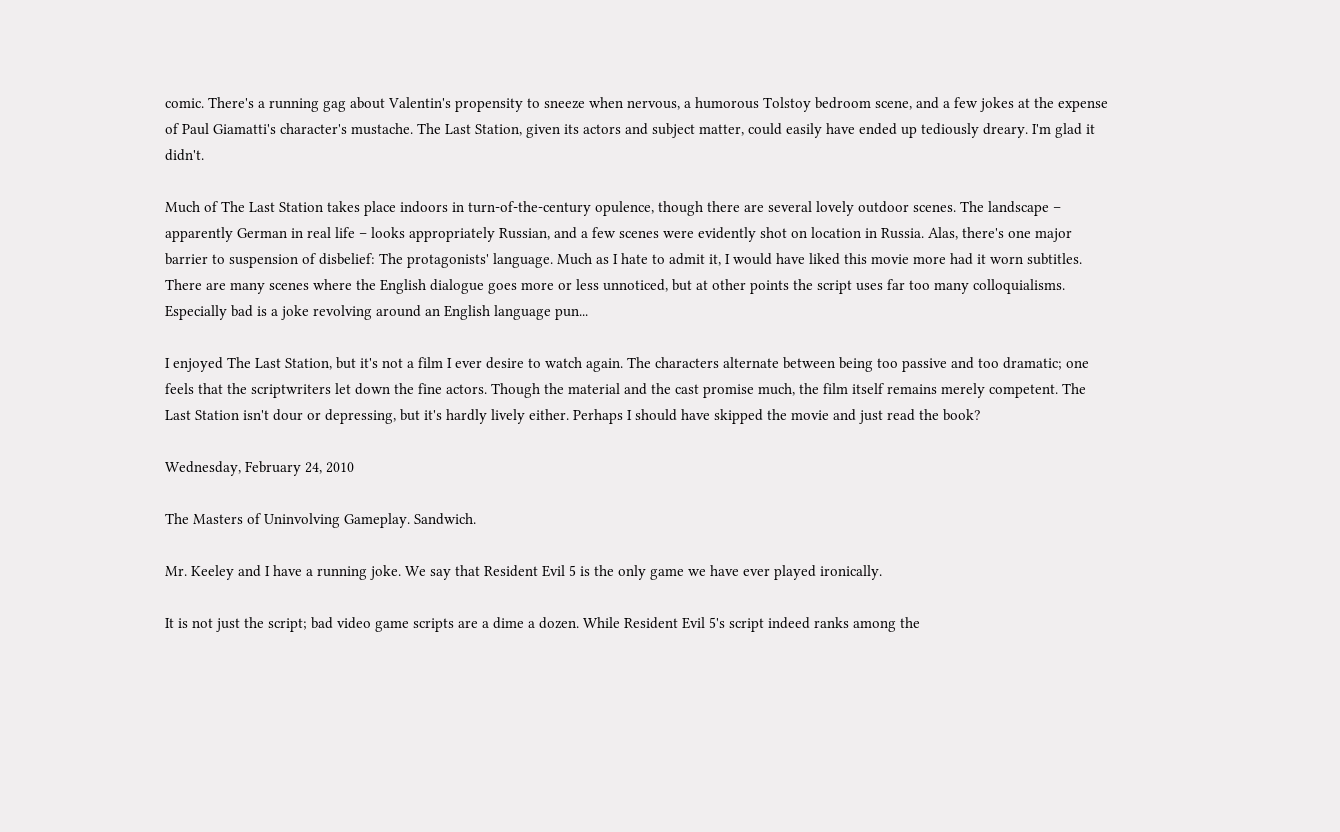comic. There's a running gag about Valentin's propensity to sneeze when nervous, a humorous Tolstoy bedroom scene, and a few jokes at the expense of Paul Giamatti's character's mustache. The Last Station, given its actors and subject matter, could easily have ended up tediously dreary. I'm glad it didn't.

Much of The Last Station takes place indoors in turn-of-the-century opulence, though there are several lovely outdoor scenes. The landscape – apparently German in real life – looks appropriately Russian, and a few scenes were evidently shot on location in Russia. Alas, there's one major barrier to suspension of disbelief: The protagonists' language. Much as I hate to admit it, I would have liked this movie more had it worn subtitles. There are many scenes where the English dialogue goes more or less unnoticed, but at other points the script uses far too many colloquialisms. Especially bad is a joke revolving around an English language pun...

I enjoyed The Last Station, but it's not a film I ever desire to watch again. The characters alternate between being too passive and too dramatic; one feels that the scriptwriters let down the fine actors. Though the material and the cast promise much, the film itself remains merely competent. The Last Station isn't dour or depressing, but it's hardly lively either. Perhaps I should have skipped the movie and just read the book?

Wednesday, February 24, 2010

The Masters of Uninvolving Gameplay. Sandwich.

Mr. Keeley and I have a running joke. We say that Resident Evil 5 is the only game we have ever played ironically.

It is not just the script; bad video game scripts are a dime a dozen. While Resident Evil 5's script indeed ranks among the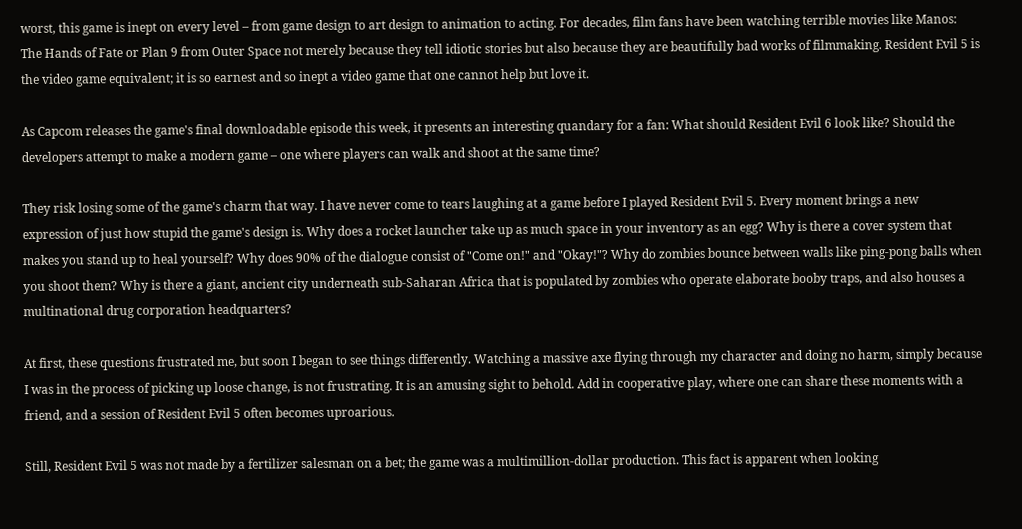worst, this game is inept on every level – from game design to art design to animation to acting. For decades, film fans have been watching terrible movies like Manos: The Hands of Fate or Plan 9 from Outer Space not merely because they tell idiotic stories but also because they are beautifully bad works of filmmaking. Resident Evil 5 is the video game equivalent; it is so earnest and so inept a video game that one cannot help but love it.

As Capcom releases the game's final downloadable episode this week, it presents an interesting quandary for a fan: What should Resident Evil 6 look like? Should the developers attempt to make a modern game – one where players can walk and shoot at the same time?

They risk losing some of the game's charm that way. I have never come to tears laughing at a game before I played Resident Evil 5. Every moment brings a new expression of just how stupid the game's design is. Why does a rocket launcher take up as much space in your inventory as an egg? Why is there a cover system that makes you stand up to heal yourself? Why does 90% of the dialogue consist of "Come on!" and "Okay!"? Why do zombies bounce between walls like ping-pong balls when you shoot them? Why is there a giant, ancient city underneath sub-Saharan Africa that is populated by zombies who operate elaborate booby traps, and also houses a multinational drug corporation headquarters?

At first, these questions frustrated me, but soon I began to see things differently. Watching a massive axe flying through my character and doing no harm, simply because I was in the process of picking up loose change, is not frustrating. It is an amusing sight to behold. Add in cooperative play, where one can share these moments with a friend, and a session of Resident Evil 5 often becomes uproarious.

Still, Resident Evil 5 was not made by a fertilizer salesman on a bet; the game was a multimillion-dollar production. This fact is apparent when looking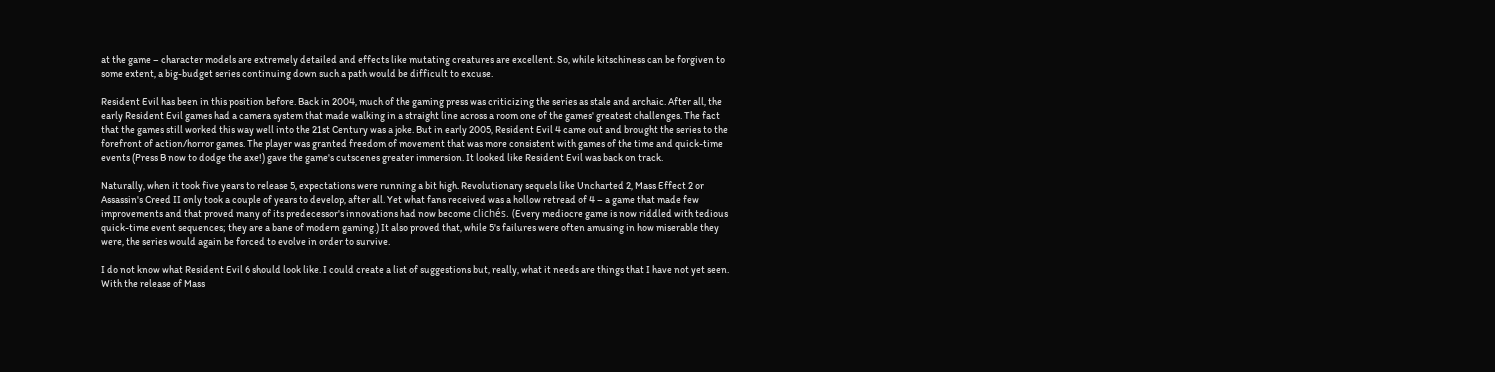at the game – character models are extremely detailed and effects like mutating creatures are excellent. So, while kitschiness can be forgiven to some extent, a big-budget series continuing down such a path would be difficult to excuse.

Resident Evil has been in this position before. Back in 2004, much of the gaming press was criticizing the series as stale and archaic. After all, the early Resident Evil games had a camera system that made walking in a straight line across a room one of the games' greatest challenges. The fact that the games still worked this way well into the 21st Century was a joke. But in early 2005, Resident Evil 4 came out and brought the series to the forefront of action/horror games. The player was granted freedom of movement that was more consistent with games of the time and quick-time events (Press B now to dodge the axe!) gave the game's cutscenes greater immersion. It looked like Resident Evil was back on track.

Naturally, when it took five years to release 5, expectations were running a bit high. Revolutionary sequels like Uncharted 2, Mass Effect 2 or Assassin's Creed II only took a couple of years to develop, after all. Yet what fans received was a hollow retread of 4 – a game that made few improvements and that proved many of its predecessor's innovations had now become clichés. (Every mediocre game is now riddled with tedious quick-time event sequences; they are a bane of modern gaming.) It also proved that, while 5's failures were often amusing in how miserable they were, the series would again be forced to evolve in order to survive.

I do not know what Resident Evil 6 should look like. I could create a list of suggestions but, really, what it needs are things that I have not yet seen. With the release of Mass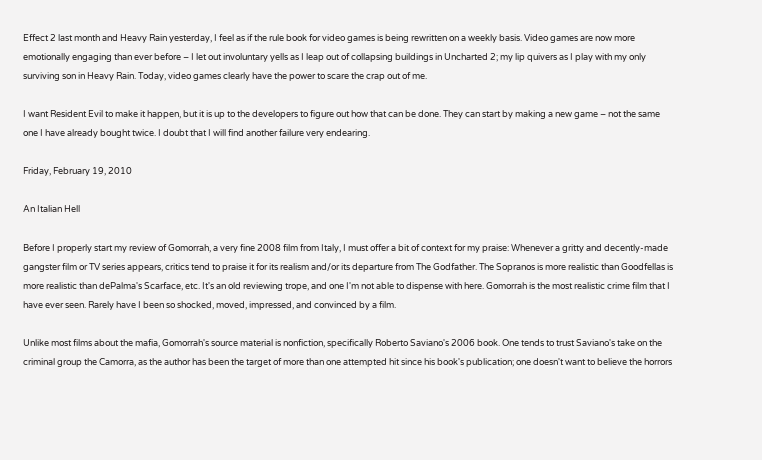Effect 2 last month and Heavy Rain yesterday, I feel as if the rule book for video games is being rewritten on a weekly basis. Video games are now more emotionally engaging than ever before – I let out involuntary yells as I leap out of collapsing buildings in Uncharted 2; my lip quivers as I play with my only surviving son in Heavy Rain. Today, video games clearly have the power to scare the crap out of me.

I want Resident Evil to make it happen, but it is up to the developers to figure out how that can be done. They can start by making a new game – not the same one I have already bought twice. I doubt that I will find another failure very endearing.

Friday, February 19, 2010

An Italian Hell

Before I properly start my review of Gomorrah, a very fine 2008 film from Italy, I must offer a bit of context for my praise: Whenever a gritty and decently-made gangster film or TV series appears, critics tend to praise it for its realism and/or its departure from The Godfather. The Sopranos is more realistic than Goodfellas is more realistic than dePalma's Scarface, etc. It's an old reviewing trope, and one I'm not able to dispense with here. Gomorrah is the most realistic crime film that I have ever seen. Rarely have I been so shocked, moved, impressed, and convinced by a film.

Unlike most films about the mafia, Gomorrah's source material is nonfiction, specifically Roberto Saviano's 2006 book. One tends to trust Saviano's take on the criminal group the Camorra, as the author has been the target of more than one attempted hit since his book's publication; one doesn't want to believe the horrors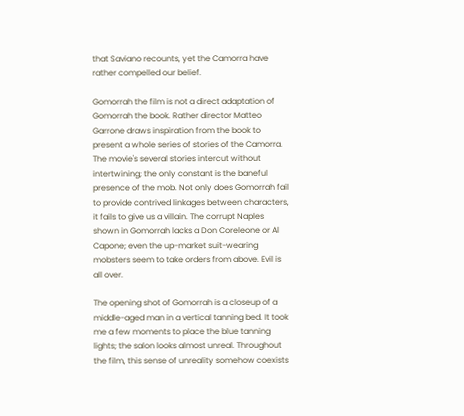that Saviano recounts, yet the Camorra have rather compelled our belief.

Gomorrah the film is not a direct adaptation of Gomorrah the book. Rather director Matteo Garrone draws inspiration from the book to present a whole series of stories of the Camorra. The movie's several stories intercut without intertwining; the only constant is the baneful presence of the mob. Not only does Gomorrah fail to provide contrived linkages between characters, it fails to give us a villain. The corrupt Naples shown in Gomorrah lacks a Don Coreleone or Al Capone; even the up-market suit-wearing mobsters seem to take orders from above. Evil is all over.

The opening shot of Gomorrah is a closeup of a middle-aged man in a vertical tanning bed. It took me a few moments to place the blue tanning lights; the salon looks almost unreal. Throughout the film, this sense of unreality somehow coexists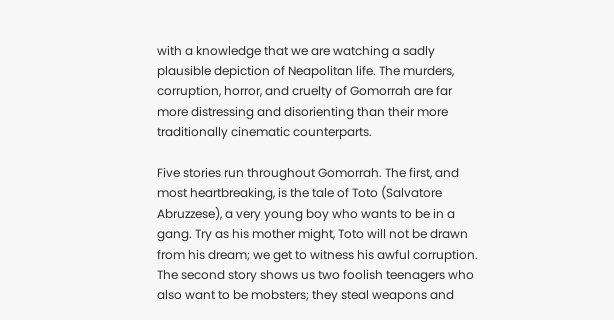with a knowledge that we are watching a sadly plausible depiction of Neapolitan life. The murders, corruption, horror, and cruelty of Gomorrah are far more distressing and disorienting than their more traditionally cinematic counterparts.

Five stories run throughout Gomorrah. The first, and most heartbreaking, is the tale of Toto (Salvatore Abruzzese), a very young boy who wants to be in a gang. Try as his mother might, Toto will not be drawn from his dream; we get to witness his awful corruption. The second story shows us two foolish teenagers who also want to be mobsters; they steal weapons and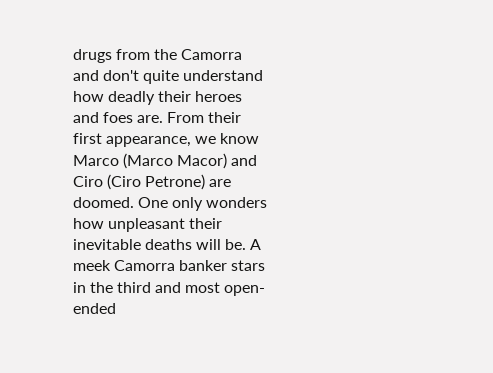drugs from the Camorra and don't quite understand how deadly their heroes and foes are. From their first appearance, we know Marco (Marco Macor) and Ciro (Ciro Petrone) are doomed. One only wonders how unpleasant their inevitable deaths will be. A meek Camorra banker stars in the third and most open-ended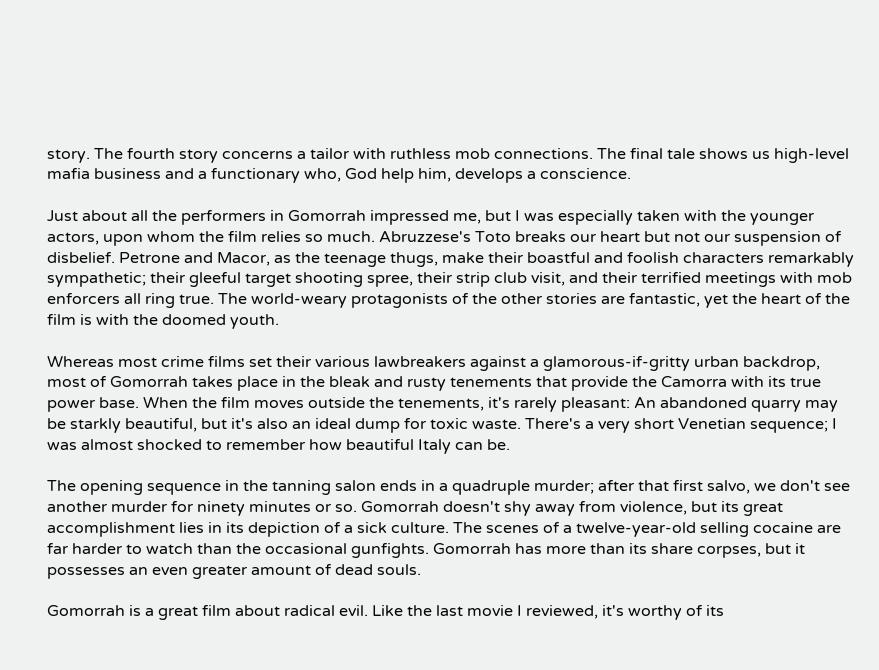story. The fourth story concerns a tailor with ruthless mob connections. The final tale shows us high-level mafia business and a functionary who, God help him, develops a conscience.

Just about all the performers in Gomorrah impressed me, but I was especially taken with the younger actors, upon whom the film relies so much. Abruzzese's Toto breaks our heart but not our suspension of disbelief. Petrone and Macor, as the teenage thugs, make their boastful and foolish characters remarkably sympathetic; their gleeful target shooting spree, their strip club visit, and their terrified meetings with mob enforcers all ring true. The world-weary protagonists of the other stories are fantastic, yet the heart of the film is with the doomed youth.

Whereas most crime films set their various lawbreakers against a glamorous-if-gritty urban backdrop, most of Gomorrah takes place in the bleak and rusty tenements that provide the Camorra with its true power base. When the film moves outside the tenements, it's rarely pleasant: An abandoned quarry may be starkly beautiful, but it's also an ideal dump for toxic waste. There's a very short Venetian sequence; I was almost shocked to remember how beautiful Italy can be.

The opening sequence in the tanning salon ends in a quadruple murder; after that first salvo, we don't see another murder for ninety minutes or so. Gomorrah doesn't shy away from violence, but its great accomplishment lies in its depiction of a sick culture. The scenes of a twelve-year-old selling cocaine are far harder to watch than the occasional gunfights. Gomorrah has more than its share corpses, but it possesses an even greater amount of dead souls.

Gomorrah is a great film about radical evil. Like the last movie I reviewed, it's worthy of its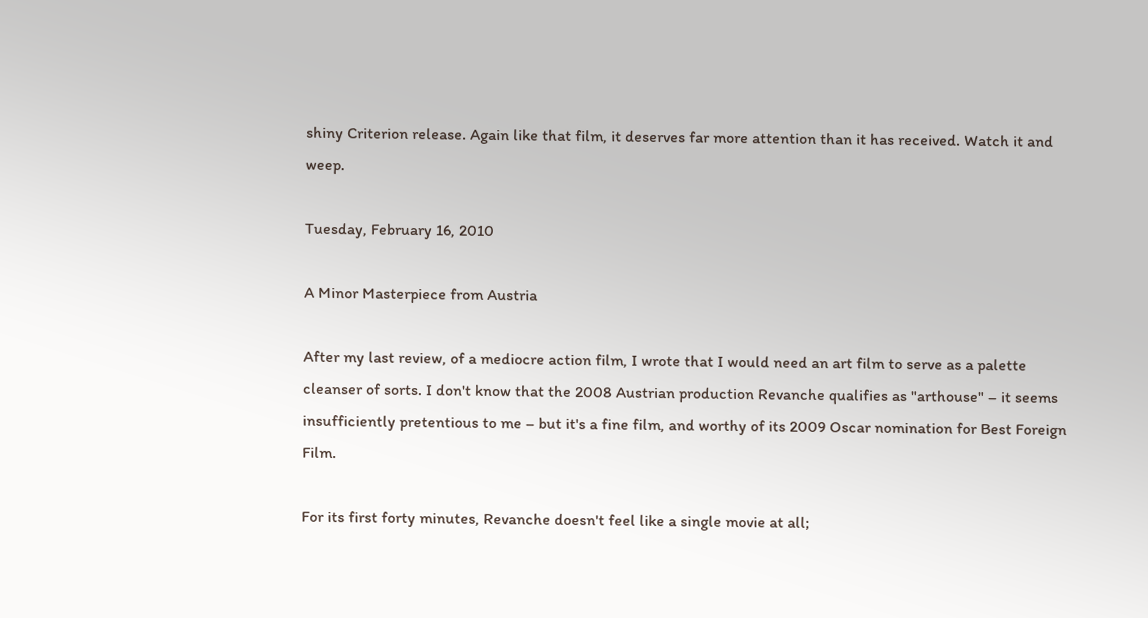shiny Criterion release. Again like that film, it deserves far more attention than it has received. Watch it and weep.

Tuesday, February 16, 2010

A Minor Masterpiece from Austria

After my last review, of a mediocre action film, I wrote that I would need an art film to serve as a palette cleanser of sorts. I don't know that the 2008 Austrian production Revanche qualifies as "arthouse" – it seems insufficiently pretentious to me – but it's a fine film, and worthy of its 2009 Oscar nomination for Best Foreign Film.

For its first forty minutes, Revanche doesn't feel like a single movie at all;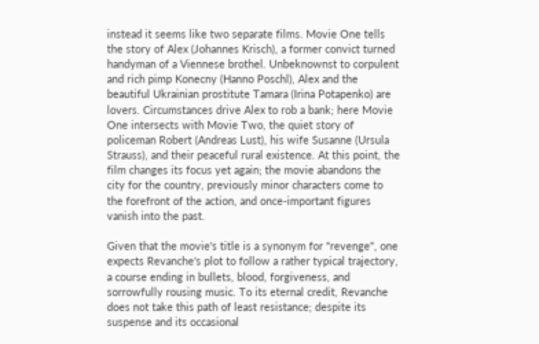instead it seems like two separate films. Movie One tells the story of Alex (Johannes Krisch), a former convict turned handyman of a Viennese brothel. Unbeknownst to corpulent and rich pimp Konecny (Hanno Poschl), Alex and the beautiful Ukrainian prostitute Tamara (Irina Potapenko) are lovers. Circumstances drive Alex to rob a bank; here Movie One intersects with Movie Two, the quiet story of policeman Robert (Andreas Lust), his wife Susanne (Ursula Strauss), and their peaceful rural existence. At this point, the film changes its focus yet again; the movie abandons the city for the country, previously minor characters come to the forefront of the action, and once-important figures vanish into the past.

Given that the movie's title is a synonym for "revenge", one expects Revanche's plot to follow a rather typical trajectory, a course ending in bullets, blood, forgiveness, and sorrowfully rousing music. To its eternal credit, Revanche does not take this path of least resistance; despite its suspense and its occasional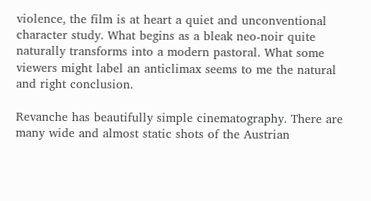violence, the film is at heart a quiet and unconventional character study. What begins as a bleak neo-noir quite naturally transforms into a modern pastoral. What some viewers might label an anticlimax seems to me the natural and right conclusion.

Revanche has beautifully simple cinematography. There are many wide and almost static shots of the Austrian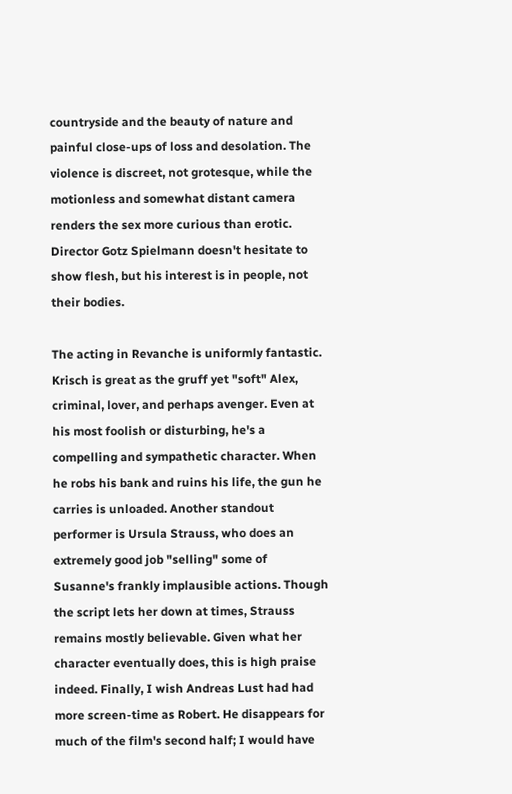countryside and the beauty of nature and painful close-ups of loss and desolation. The violence is discreet, not grotesque, while the motionless and somewhat distant camera renders the sex more curious than erotic. Director Gotz Spielmann doesn't hesitate to show flesh, but his interest is in people, not their bodies.

The acting in Revanche is uniformly fantastic. Krisch is great as the gruff yet "soft" Alex, criminal, lover, and perhaps avenger. Even at his most foolish or disturbing, he's a compelling and sympathetic character. When he robs his bank and ruins his life, the gun he carries is unloaded. Another standout performer is Ursula Strauss, who does an extremely good job "selling" some of Susanne's frankly implausible actions. Though the script lets her down at times, Strauss remains mostly believable. Given what her character eventually does, this is high praise indeed. Finally, I wish Andreas Lust had had more screen-time as Robert. He disappears for much of the film's second half; I would have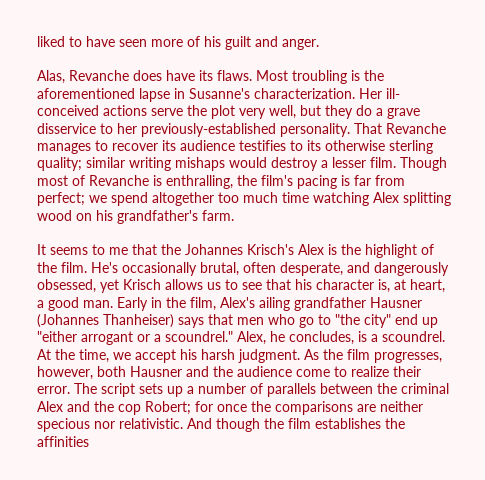liked to have seen more of his guilt and anger.

Alas, Revanche does have its flaws. Most troubling is the aforementioned lapse in Susanne's characterization. Her ill-conceived actions serve the plot very well, but they do a grave disservice to her previously-established personality. That Revanche manages to recover its audience testifies to its otherwise sterling quality; similar writing mishaps would destroy a lesser film. Though most of Revanche is enthralling, the film's pacing is far from perfect; we spend altogether too much time watching Alex splitting wood on his grandfather's farm.

It seems to me that the Johannes Krisch's Alex is the highlight of the film. He's occasionally brutal, often desperate, and dangerously obsessed, yet Krisch allows us to see that his character is, at heart, a good man. Early in the film, Alex's ailing grandfather Hausner (Johannes Thanheiser) says that men who go to "the city" end up "either arrogant or a scoundrel." Alex, he concludes, is a scoundrel. At the time, we accept his harsh judgment. As the film progresses, however, both Hausner and the audience come to realize their error. The script sets up a number of parallels between the criminal Alex and the cop Robert; for once the comparisons are neither specious nor relativistic. And though the film establishes the affinities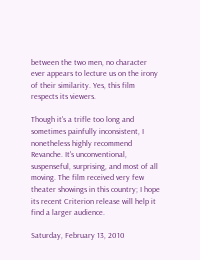between the two men, no character ever appears to lecture us on the irony of their similarity. Yes, this film respects its viewers.

Though it's a trifle too long and sometimes painfully inconsistent, I nonetheless highly recommend Revanche. It's unconventional, suspenseful, surprising, and most of all moving. The film received very few theater showings in this country; I hope its recent Criterion release will help it find a larger audience.

Saturday, February 13, 2010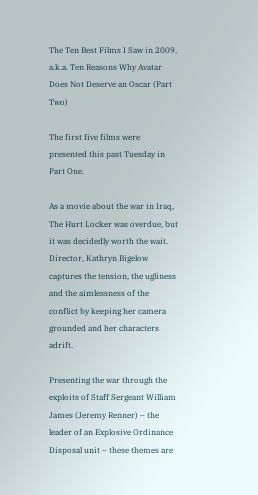The Ten Best Films I Saw in 2009, a.k.a. Ten Reasons Why Avatar Does Not Deserve an Oscar (Part Two)

The first five films were presented this past Tuesday in Part One.

As a movie about the war in Iraq, The Hurt Locker was overdue, but it was decidedly worth the wait. Director, Kathryn Bigelow captures the tension, the ugliness and the aimlessness of the conflict by keeping her camera grounded and her characters adrift.

Presenting the war through the exploits of Staff Sergeant William James (Jeremy Renner) – the leader of an Explosive Ordinance Disposal unit – these themes are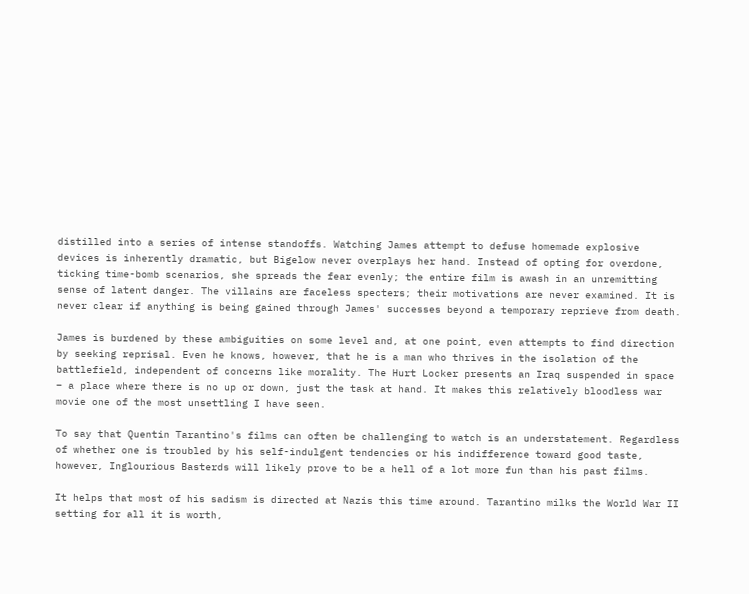distilled into a series of intense standoffs. Watching James attempt to defuse homemade explosive devices is inherently dramatic, but Bigelow never overplays her hand. Instead of opting for overdone, ticking time-bomb scenarios, she spreads the fear evenly; the entire film is awash in an unremitting sense of latent danger. The villains are faceless specters; their motivations are never examined. It is never clear if anything is being gained through James' successes beyond a temporary reprieve from death.

James is burdened by these ambiguities on some level and, at one point, even attempts to find direction by seeking reprisal. Even he knows, however, that he is a man who thrives in the isolation of the battlefield, independent of concerns like morality. The Hurt Locker presents an Iraq suspended in space – a place where there is no up or down, just the task at hand. It makes this relatively bloodless war movie one of the most unsettling I have seen.

To say that Quentin Tarantino's films can often be challenging to watch is an understatement. Regardless of whether one is troubled by his self-indulgent tendencies or his indifference toward good taste, however, Inglourious Basterds will likely prove to be a hell of a lot more fun than his past films.

It helps that most of his sadism is directed at Nazis this time around. Tarantino milks the World War II setting for all it is worth,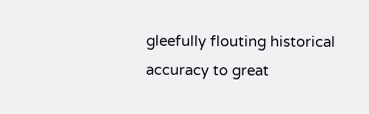gleefully flouting historical accuracy to great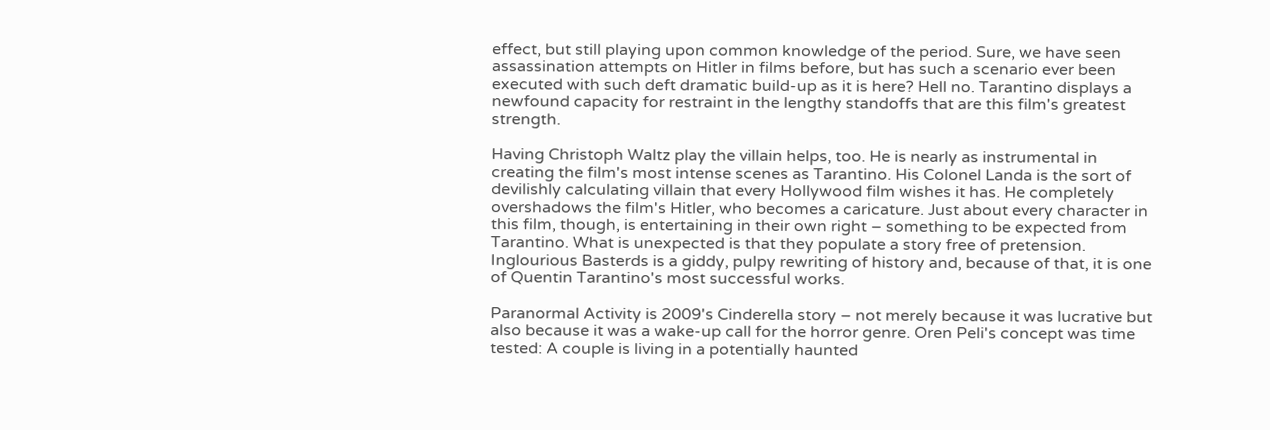effect, but still playing upon common knowledge of the period. Sure, we have seen assassination attempts on Hitler in films before, but has such a scenario ever been executed with such deft dramatic build-up as it is here? Hell no. Tarantino displays a newfound capacity for restraint in the lengthy standoffs that are this film's greatest strength.

Having Christoph Waltz play the villain helps, too. He is nearly as instrumental in creating the film's most intense scenes as Tarantino. His Colonel Landa is the sort of devilishly calculating villain that every Hollywood film wishes it has. He completely overshadows the film's Hitler, who becomes a caricature. Just about every character in this film, though, is entertaining in their own right – something to be expected from Tarantino. What is unexpected is that they populate a story free of pretension. Inglourious Basterds is a giddy, pulpy rewriting of history and, because of that, it is one of Quentin Tarantino's most successful works.

Paranormal Activity is 2009's Cinderella story – not merely because it was lucrative but also because it was a wake-up call for the horror genre. Oren Peli's concept was time tested: A couple is living in a potentially haunted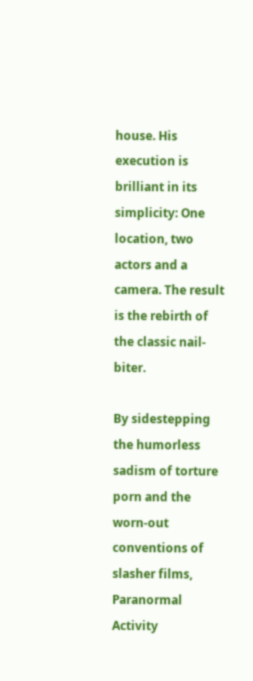house. His execution is brilliant in its simplicity: One location, two actors and a camera. The result is the rebirth of the classic nail-biter.

By sidestepping the humorless sadism of torture porn and the worn-out conventions of slasher films, Paranormal Activity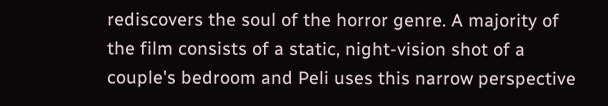rediscovers the soul of the horror genre. A majority of the film consists of a static, night-vision shot of a couple's bedroom and Peli uses this narrow perspective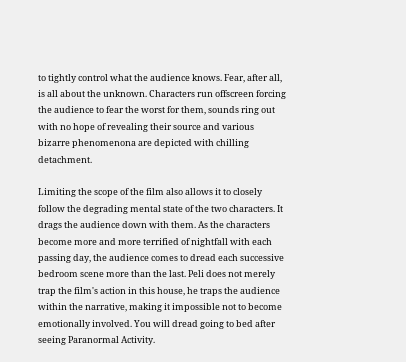to tightly control what the audience knows. Fear, after all, is all about the unknown. Characters run offscreen forcing the audience to fear the worst for them, sounds ring out with no hope of revealing their source and various bizarre phenomenona are depicted with chilling detachment.

Limiting the scope of the film also allows it to closely follow the degrading mental state of the two characters. It drags the audience down with them. As the characters become more and more terrified of nightfall with each passing day, the audience comes to dread each successive bedroom scene more than the last. Peli does not merely trap the film's action in this house, he traps the audience within the narrative, making it impossible not to become emotionally involved. You will dread going to bed after seeing Paranormal Activity.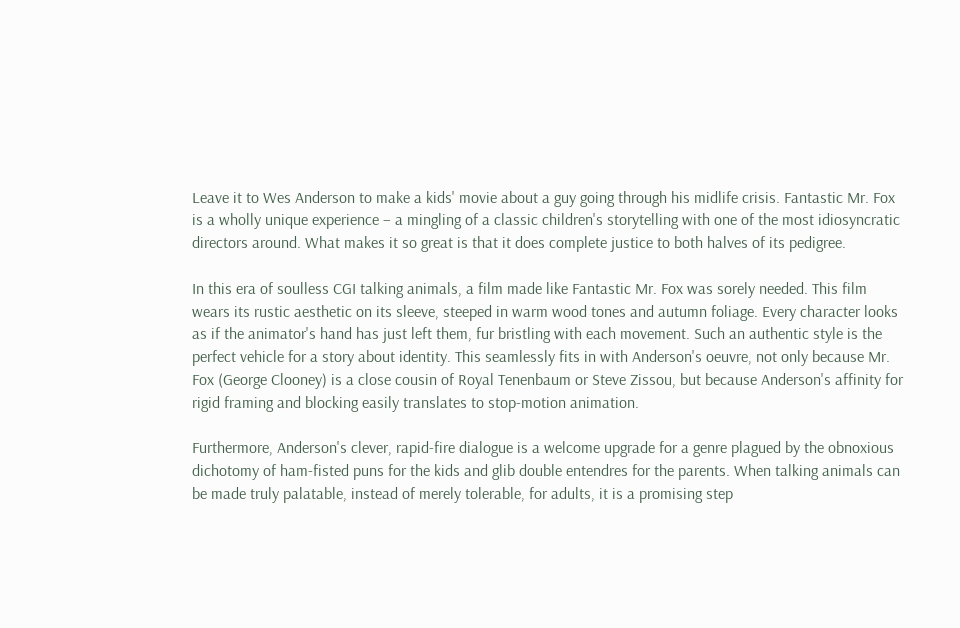Leave it to Wes Anderson to make a kids' movie about a guy going through his midlife crisis. Fantastic Mr. Fox is a wholly unique experience – a mingling of a classic children's storytelling with one of the most idiosyncratic directors around. What makes it so great is that it does complete justice to both halves of its pedigree.

In this era of soulless CGI talking animals, a film made like Fantastic Mr. Fox was sorely needed. This film wears its rustic aesthetic on its sleeve, steeped in warm wood tones and autumn foliage. Every character looks as if the animator's hand has just left them, fur bristling with each movement. Such an authentic style is the perfect vehicle for a story about identity. This seamlessly fits in with Anderson's oeuvre, not only because Mr. Fox (George Clooney) is a close cousin of Royal Tenenbaum or Steve Zissou, but because Anderson's affinity for rigid framing and blocking easily translates to stop-motion animation.

Furthermore, Anderson's clever, rapid-fire dialogue is a welcome upgrade for a genre plagued by the obnoxious dichotomy of ham-fisted puns for the kids and glib double entendres for the parents. When talking animals can be made truly palatable, instead of merely tolerable, for adults, it is a promising step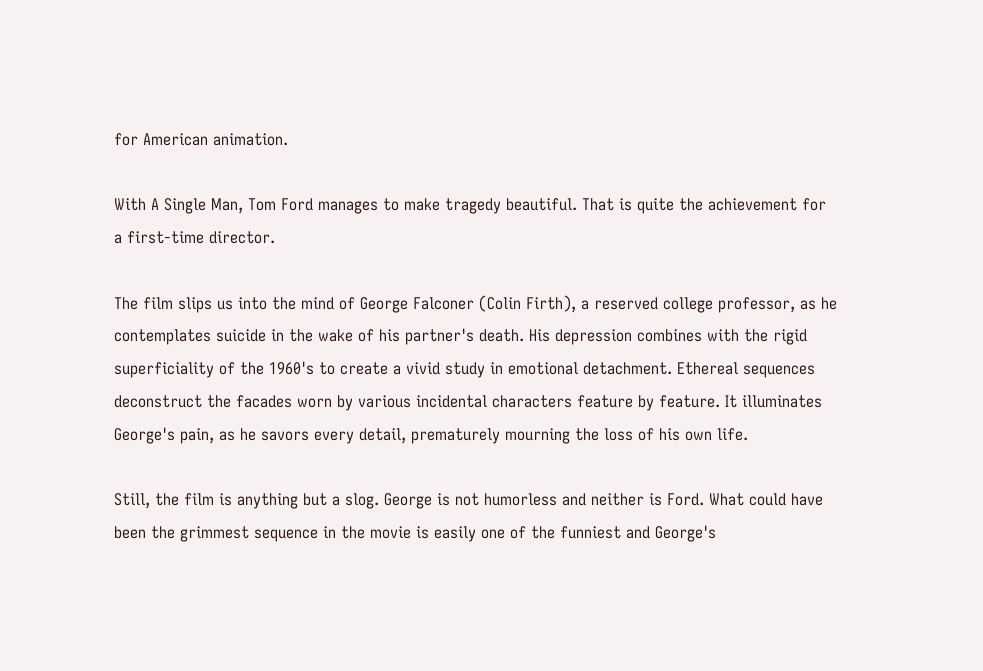for American animation.

With A Single Man, Tom Ford manages to make tragedy beautiful. That is quite the achievement for a first-time director.

The film slips us into the mind of George Falconer (Colin Firth), a reserved college professor, as he contemplates suicide in the wake of his partner's death. His depression combines with the rigid superficiality of the 1960's to create a vivid study in emotional detachment. Ethereal sequences deconstruct the facades worn by various incidental characters feature by feature. It illuminates George's pain, as he savors every detail, prematurely mourning the loss of his own life.

Still, the film is anything but a slog. George is not humorless and neither is Ford. What could have been the grimmest sequence in the movie is easily one of the funniest and George's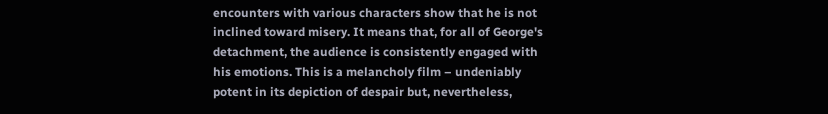encounters with various characters show that he is not inclined toward misery. It means that, for all of George's detachment, the audience is consistently engaged with his emotions. This is a melancholy film – undeniably potent in its depiction of despair but, nevertheless,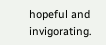hopeful and invigorating.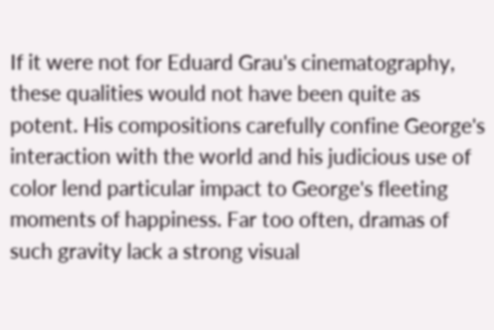If it were not for Eduard Grau's cinematography, these qualities would not have been quite as potent. His compositions carefully confine George's interaction with the world and his judicious use of color lend particular impact to George's fleeting moments of happiness. Far too often, dramas of such gravity lack a strong visual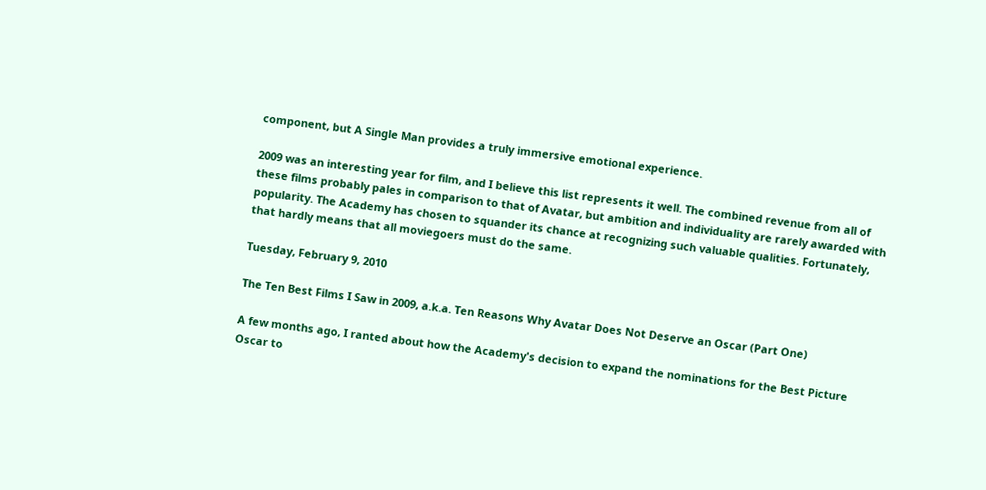component, but A Single Man provides a truly immersive emotional experience.

2009 was an interesting year for film, and I believe this list represents it well. The combined revenue from all of these films probably pales in comparison to that of Avatar, but ambition and individuality are rarely awarded with popularity. The Academy has chosen to squander its chance at recognizing such valuable qualities. Fortunately, that hardly means that all moviegoers must do the same.

Tuesday, February 9, 2010

The Ten Best Films I Saw in 2009, a.k.a. Ten Reasons Why Avatar Does Not Deserve an Oscar (Part One)

A few months ago, I ranted about how the Academy's decision to expand the nominations for the Best Picture Oscar to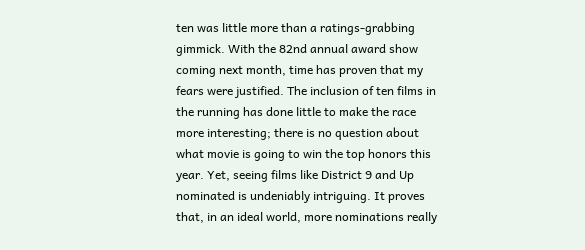ten was little more than a ratings-grabbing gimmick. With the 82nd annual award show coming next month, time has proven that my fears were justified. The inclusion of ten films in the running has done little to make the race more interesting; there is no question about what movie is going to win the top honors this year. Yet, seeing films like District 9 and Up nominated is undeniably intriguing. It proves that, in an ideal world, more nominations really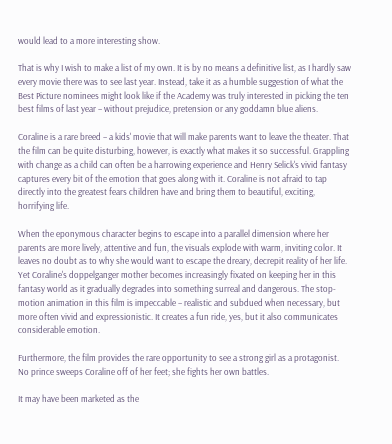would lead to a more interesting show.

That is why I wish to make a list of my own. It is by no means a definitive list, as I hardly saw every movie there was to see last year. Instead, take it as a humble suggestion of what the Best Picture nominees might look like if the Academy was truly interested in picking the ten best films of last year – without prejudice, pretension or any goddamn blue aliens.

Coraline is a rare breed – a kids' movie that will make parents want to leave the theater. That the film can be quite disturbing, however, is exactly what makes it so successful. Grappling with change as a child can often be a harrowing experience and Henry Selick's vivid fantasy captures every bit of the emotion that goes along with it. Coraline is not afraid to tap directly into the greatest fears children have and bring them to beautiful, exciting, horrifying life.

When the eponymous character begins to escape into a parallel dimension where her parents are more lively, attentive and fun, the visuals explode with warm, inviting color. It leaves no doubt as to why she would want to escape the dreary, decrepit reality of her life. Yet Coraline's doppelganger mother becomes increasingly fixated on keeping her in this fantasy world as it gradually degrades into something surreal and dangerous. The stop-motion animation in this film is impeccable – realistic and subdued when necessary, but more often vivid and expressionistic. It creates a fun ride, yes, but it also communicates considerable emotion.

Furthermore, the film provides the rare opportunity to see a strong girl as a protagonist. No prince sweeps Coraline off of her feet; she fights her own battles.

It may have been marketed as the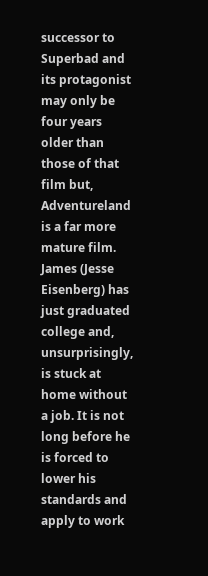successor to Superbad and its protagonist may only be four years older than those of that film but, Adventureland is a far more mature film. James (Jesse Eisenberg) has just graduated college and, unsurprisingly, is stuck at home without a job. It is not long before he is forced to lower his standards and apply to work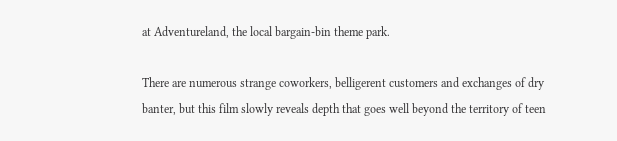at Adventureland, the local bargain-bin theme park.

There are numerous strange coworkers, belligerent customers and exchanges of dry banter, but this film slowly reveals depth that goes well beyond the territory of teen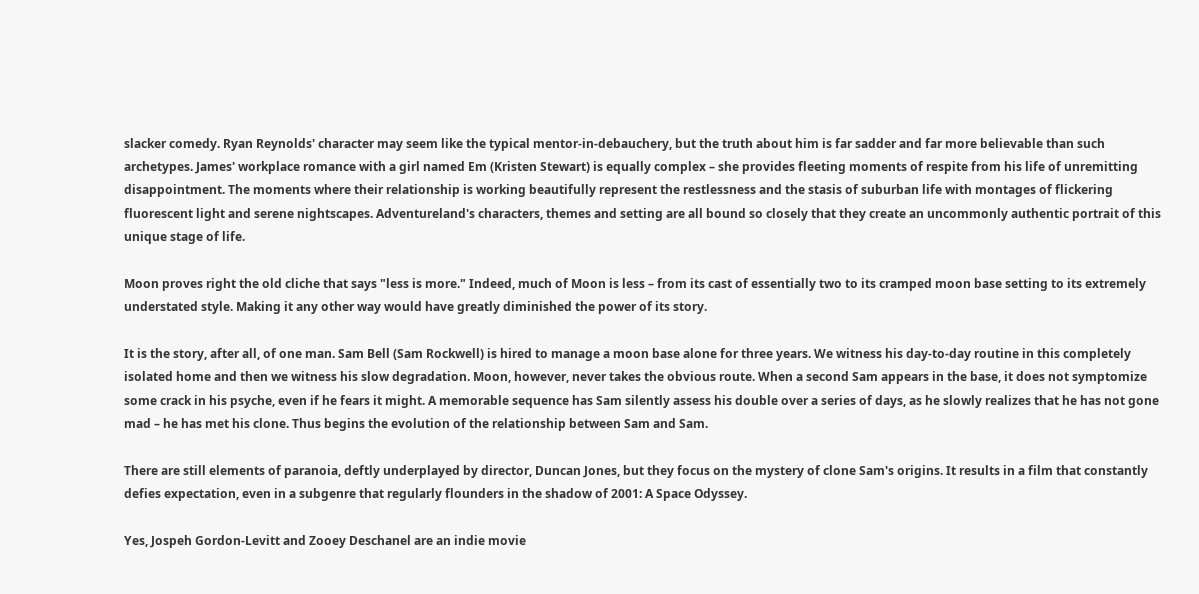slacker comedy. Ryan Reynolds' character may seem like the typical mentor-in-debauchery, but the truth about him is far sadder and far more believable than such archetypes. James' workplace romance with a girl named Em (Kristen Stewart) is equally complex – she provides fleeting moments of respite from his life of unremitting disappointment. The moments where their relationship is working beautifully represent the restlessness and the stasis of suburban life with montages of flickering fluorescent light and serene nightscapes. Adventureland's characters, themes and setting are all bound so closely that they create an uncommonly authentic portrait of this unique stage of life.

Moon proves right the old cliche that says "less is more." Indeed, much of Moon is less – from its cast of essentially two to its cramped moon base setting to its extremely understated style. Making it any other way would have greatly diminished the power of its story.

It is the story, after all, of one man. Sam Bell (Sam Rockwell) is hired to manage a moon base alone for three years. We witness his day-to-day routine in this completely isolated home and then we witness his slow degradation. Moon, however, never takes the obvious route. When a second Sam appears in the base, it does not symptomize some crack in his psyche, even if he fears it might. A memorable sequence has Sam silently assess his double over a series of days, as he slowly realizes that he has not gone mad – he has met his clone. Thus begins the evolution of the relationship between Sam and Sam.

There are still elements of paranoia, deftly underplayed by director, Duncan Jones, but they focus on the mystery of clone Sam's origins. It results in a film that constantly defies expectation, even in a subgenre that regularly flounders in the shadow of 2001: A Space Odyssey.

Yes, Jospeh Gordon-Levitt and Zooey Deschanel are an indie movie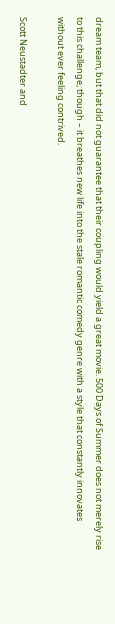dream team, but that did not guarantee that their coupling would yield a great movie. 500 Days of Summer does not merely rise to this challenge, though – it breathes new life into the stale romantic comedy genre with a style that constantly innovates without ever feeling contrived.

Scott Neustadter and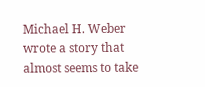Michael H. Weber wrote a story that almost seems to take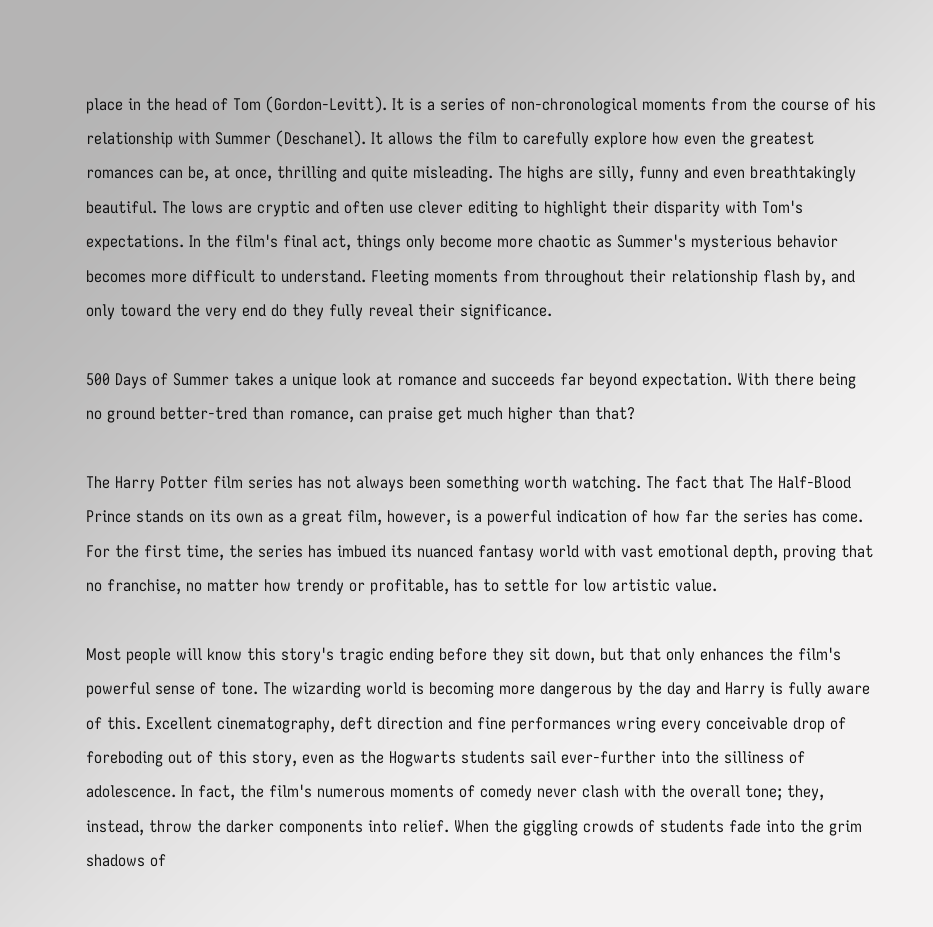place in the head of Tom (Gordon-Levitt). It is a series of non-chronological moments from the course of his relationship with Summer (Deschanel). It allows the film to carefully explore how even the greatest romances can be, at once, thrilling and quite misleading. The highs are silly, funny and even breathtakingly beautiful. The lows are cryptic and often use clever editing to highlight their disparity with Tom's expectations. In the film's final act, things only become more chaotic as Summer's mysterious behavior becomes more difficult to understand. Fleeting moments from throughout their relationship flash by, and only toward the very end do they fully reveal their significance.

500 Days of Summer takes a unique look at romance and succeeds far beyond expectation. With there being no ground better-tred than romance, can praise get much higher than that?

The Harry Potter film series has not always been something worth watching. The fact that The Half-Blood Prince stands on its own as a great film, however, is a powerful indication of how far the series has come. For the first time, the series has imbued its nuanced fantasy world with vast emotional depth, proving that no franchise, no matter how trendy or profitable, has to settle for low artistic value.

Most people will know this story's tragic ending before they sit down, but that only enhances the film's powerful sense of tone. The wizarding world is becoming more dangerous by the day and Harry is fully aware of this. Excellent cinematography, deft direction and fine performances wring every conceivable drop of foreboding out of this story, even as the Hogwarts students sail ever-further into the silliness of adolescence. In fact, the film's numerous moments of comedy never clash with the overall tone; they, instead, throw the darker components into relief. When the giggling crowds of students fade into the grim shadows of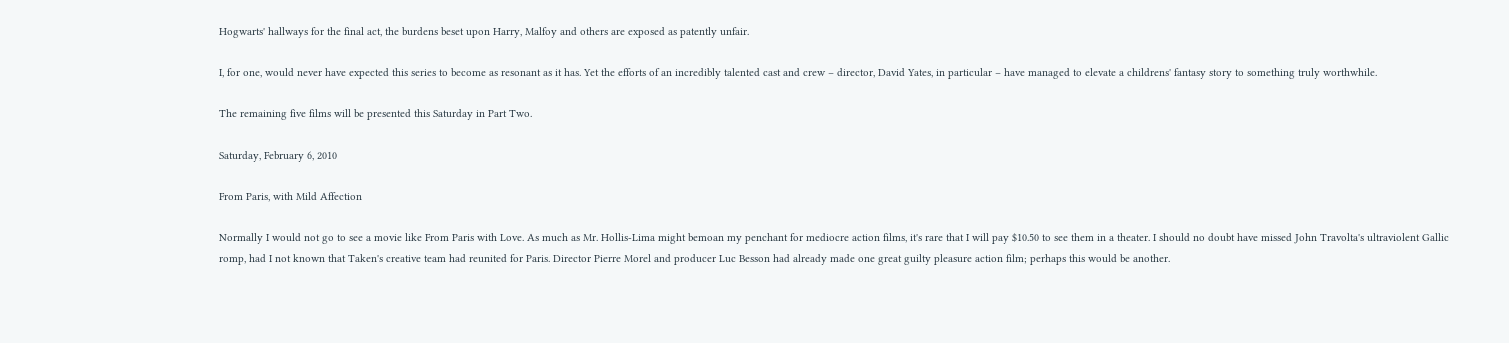Hogwarts' hallways for the final act, the burdens beset upon Harry, Malfoy and others are exposed as patently unfair.

I, for one, would never have expected this series to become as resonant as it has. Yet the efforts of an incredibly talented cast and crew – director, David Yates, in particular – have managed to elevate a childrens' fantasy story to something truly worthwhile.

The remaining five films will be presented this Saturday in Part Two.

Saturday, February 6, 2010

From Paris, with Mild Affection

Normally I would not go to see a movie like From Paris with Love. As much as Mr. Hollis-Lima might bemoan my penchant for mediocre action films, it's rare that I will pay $10.50 to see them in a theater. I should no doubt have missed John Travolta's ultraviolent Gallic romp, had I not known that Taken's creative team had reunited for Paris. Director Pierre Morel and producer Luc Besson had already made one great guilty pleasure action film; perhaps this would be another.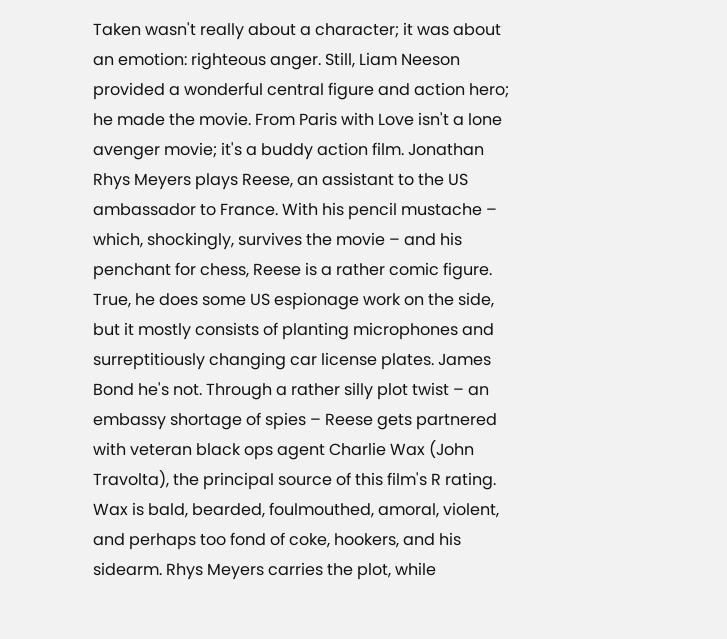Taken wasn't really about a character; it was about an emotion: righteous anger. Still, Liam Neeson provided a wonderful central figure and action hero; he made the movie. From Paris with Love isn't a lone avenger movie; it's a buddy action film. Jonathan Rhys Meyers plays Reese, an assistant to the US ambassador to France. With his pencil mustache – which, shockingly, survives the movie – and his penchant for chess, Reese is a rather comic figure. True, he does some US espionage work on the side, but it mostly consists of planting microphones and surreptitiously changing car license plates. James Bond he's not. Through a rather silly plot twist – an embassy shortage of spies – Reese gets partnered with veteran black ops agent Charlie Wax (John Travolta), the principal source of this film's R rating. Wax is bald, bearded, foulmouthed, amoral, violent, and perhaps too fond of coke, hookers, and his sidearm. Rhys Meyers carries the plot, while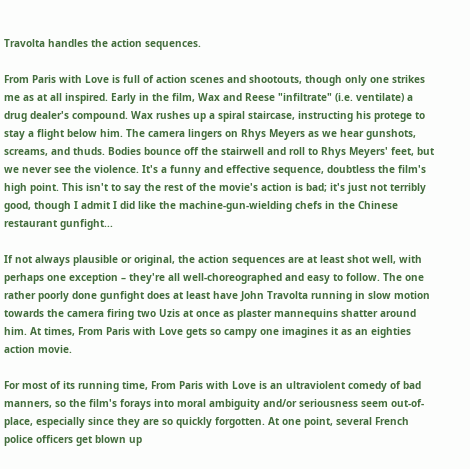Travolta handles the action sequences.

From Paris with Love is full of action scenes and shootouts, though only one strikes me as at all inspired. Early in the film, Wax and Reese "infiltrate" (i.e. ventilate) a drug dealer's compound. Wax rushes up a spiral staircase, instructing his protege to stay a flight below him. The camera lingers on Rhys Meyers as we hear gunshots, screams, and thuds. Bodies bounce off the stairwell and roll to Rhys Meyers' feet, but we never see the violence. It's a funny and effective sequence, doubtless the film's high point. This isn't to say the rest of the movie's action is bad; it's just not terribly good, though I admit I did like the machine-gun-wielding chefs in the Chinese restaurant gunfight...

If not always plausible or original, the action sequences are at least shot well, with perhaps one exception – they're all well-choreographed and easy to follow. The one rather poorly done gunfight does at least have John Travolta running in slow motion towards the camera firing two Uzis at once as plaster mannequins shatter around him. At times, From Paris with Love gets so campy one imagines it as an eighties action movie.

For most of its running time, From Paris with Love is an ultraviolent comedy of bad manners, so the film's forays into moral ambiguity and/or seriousness seem out-of-place, especially since they are so quickly forgotten. At one point, several French police officers get blown up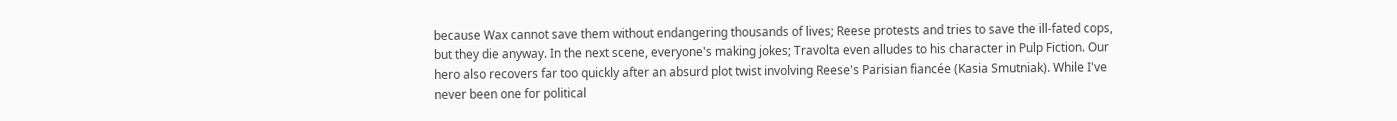because Wax cannot save them without endangering thousands of lives; Reese protests and tries to save the ill-fated cops, but they die anyway. In the next scene, everyone's making jokes; Travolta even alludes to his character in Pulp Fiction. Our hero also recovers far too quickly after an absurd plot twist involving Reese's Parisian fiancée (Kasia Smutniak). While I've never been one for political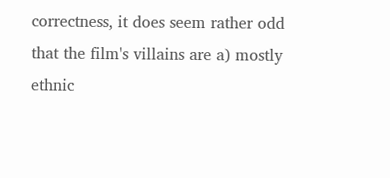correctness, it does seem rather odd that the film's villains are a) mostly ethnic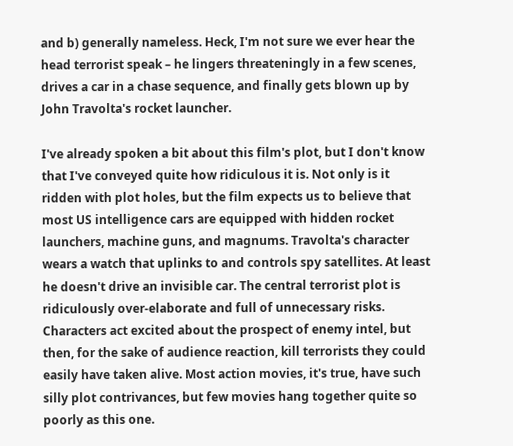and b) generally nameless. Heck, I'm not sure we ever hear the head terrorist speak – he lingers threateningly in a few scenes, drives a car in a chase sequence, and finally gets blown up by John Travolta's rocket launcher.

I've already spoken a bit about this film's plot, but I don't know that I've conveyed quite how ridiculous it is. Not only is it ridden with plot holes, but the film expects us to believe that most US intelligence cars are equipped with hidden rocket launchers, machine guns, and magnums. Travolta's character wears a watch that uplinks to and controls spy satellites. At least he doesn't drive an invisible car. The central terrorist plot is ridiculously over-elaborate and full of unnecessary risks. Characters act excited about the prospect of enemy intel, but then, for the sake of audience reaction, kill terrorists they could easily have taken alive. Most action movies, it's true, have such silly plot contrivances, but few movies hang together quite so poorly as this one.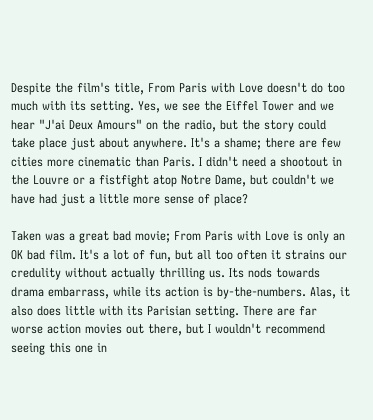Despite the film's title, From Paris with Love doesn't do too much with its setting. Yes, we see the Eiffel Tower and we hear "J'ai Deux Amours" on the radio, but the story could take place just about anywhere. It's a shame; there are few cities more cinematic than Paris. I didn't need a shootout in the Louvre or a fistfight atop Notre Dame, but couldn't we have had just a little more sense of place?

Taken was a great bad movie; From Paris with Love is only an OK bad film. It's a lot of fun, but all too often it strains our credulity without actually thrilling us. Its nods towards drama embarrass, while its action is by-the-numbers. Alas, it also does little with its Parisian setting. There are far worse action movies out there, but I wouldn't recommend seeing this one in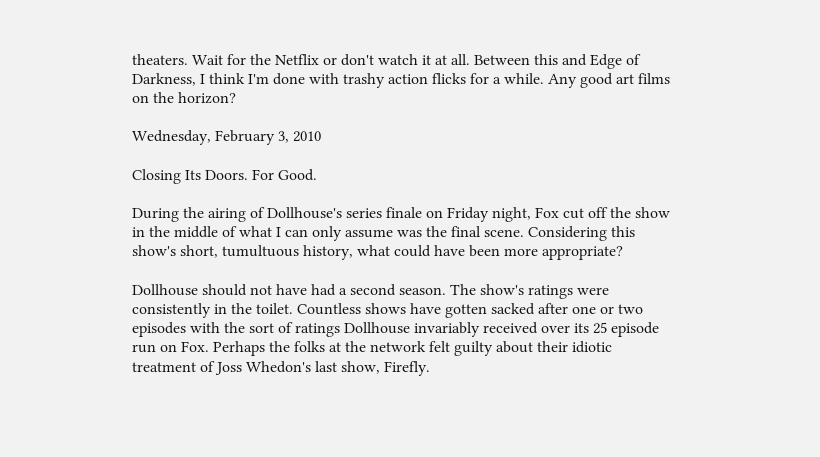theaters. Wait for the Netflix or don't watch it at all. Between this and Edge of Darkness, I think I'm done with trashy action flicks for a while. Any good art films on the horizon?

Wednesday, February 3, 2010

Closing Its Doors. For Good.

During the airing of Dollhouse's series finale on Friday night, Fox cut off the show in the middle of what I can only assume was the final scene. Considering this show's short, tumultuous history, what could have been more appropriate?

Dollhouse should not have had a second season. The show's ratings were consistently in the toilet. Countless shows have gotten sacked after one or two episodes with the sort of ratings Dollhouse invariably received over its 25 episode run on Fox. Perhaps the folks at the network felt guilty about their idiotic treatment of Joss Whedon's last show, Firefly.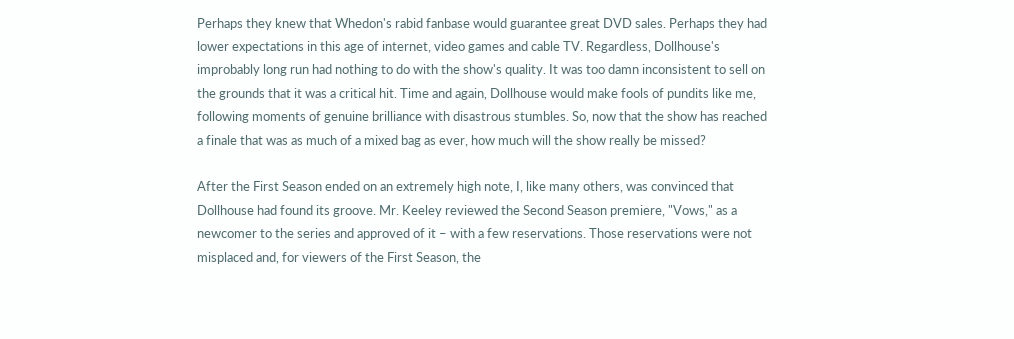Perhaps they knew that Whedon's rabid fanbase would guarantee great DVD sales. Perhaps they had lower expectations in this age of internet, video games and cable TV. Regardless, Dollhouse's improbably long run had nothing to do with the show's quality. It was too damn inconsistent to sell on the grounds that it was a critical hit. Time and again, Dollhouse would make fools of pundits like me, following moments of genuine brilliance with disastrous stumbles. So, now that the show has reached a finale that was as much of a mixed bag as ever, how much will the show really be missed?

After the First Season ended on an extremely high note, I, like many others, was convinced that Dollhouse had found its groove. Mr. Keeley reviewed the Second Season premiere, "Vows," as a newcomer to the series and approved of it – with a few reservations. Those reservations were not misplaced and, for viewers of the First Season, the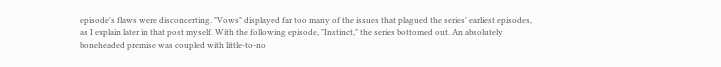episode's flaws were disconcerting. "Vows" displayed far too many of the issues that plagued the series' earliest episodes, as I explain later in that post myself. With the following episode, "Instinct," the series bottomed out. An absolutely boneheaded premise was coupled with little-to-no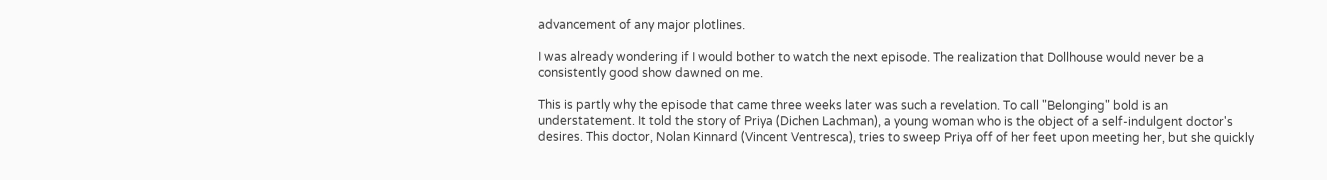advancement of any major plotlines.

I was already wondering if I would bother to watch the next episode. The realization that Dollhouse would never be a consistently good show dawned on me.

This is partly why the episode that came three weeks later was such a revelation. To call "Belonging" bold is an understatement. It told the story of Priya (Dichen Lachman), a young woman who is the object of a self-indulgent doctor's desires. This doctor, Nolan Kinnard (Vincent Ventresca), tries to sweep Priya off of her feet upon meeting her, but she quickly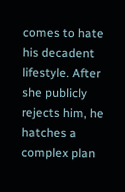comes to hate his decadent lifestyle. After she publicly rejects him, he hatches a complex plan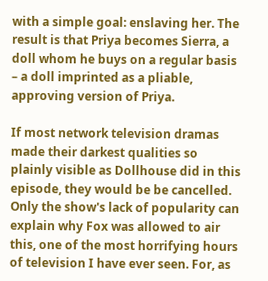with a simple goal: enslaving her. The result is that Priya becomes Sierra, a doll whom he buys on a regular basis – a doll imprinted as a pliable, approving version of Priya.

If most network television dramas made their darkest qualities so plainly visible as Dollhouse did in this episode, they would be be cancelled. Only the show's lack of popularity can explain why Fox was allowed to air this, one of the most horrifying hours of television I have ever seen. For, as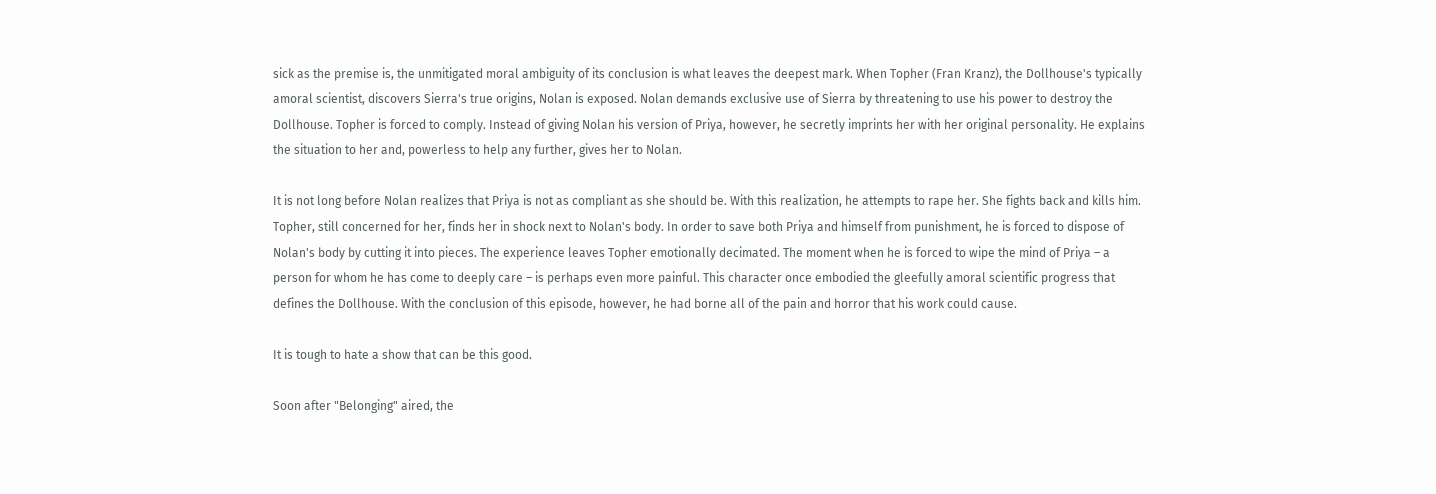sick as the premise is, the unmitigated moral ambiguity of its conclusion is what leaves the deepest mark. When Topher (Fran Kranz), the Dollhouse's typically amoral scientist, discovers Sierra's true origins, Nolan is exposed. Nolan demands exclusive use of Sierra by threatening to use his power to destroy the Dollhouse. Topher is forced to comply. Instead of giving Nolan his version of Priya, however, he secretly imprints her with her original personality. He explains the situation to her and, powerless to help any further, gives her to Nolan.

It is not long before Nolan realizes that Priya is not as compliant as she should be. With this realization, he attempts to rape her. She fights back and kills him. Topher, still concerned for her, finds her in shock next to Nolan's body. In order to save both Priya and himself from punishment, he is forced to dispose of Nolan's body by cutting it into pieces. The experience leaves Topher emotionally decimated. The moment when he is forced to wipe the mind of Priya – a person for whom he has come to deeply care – is perhaps even more painful. This character once embodied the gleefully amoral scientific progress that defines the Dollhouse. With the conclusion of this episode, however, he had borne all of the pain and horror that his work could cause.

It is tough to hate a show that can be this good.

Soon after "Belonging" aired, the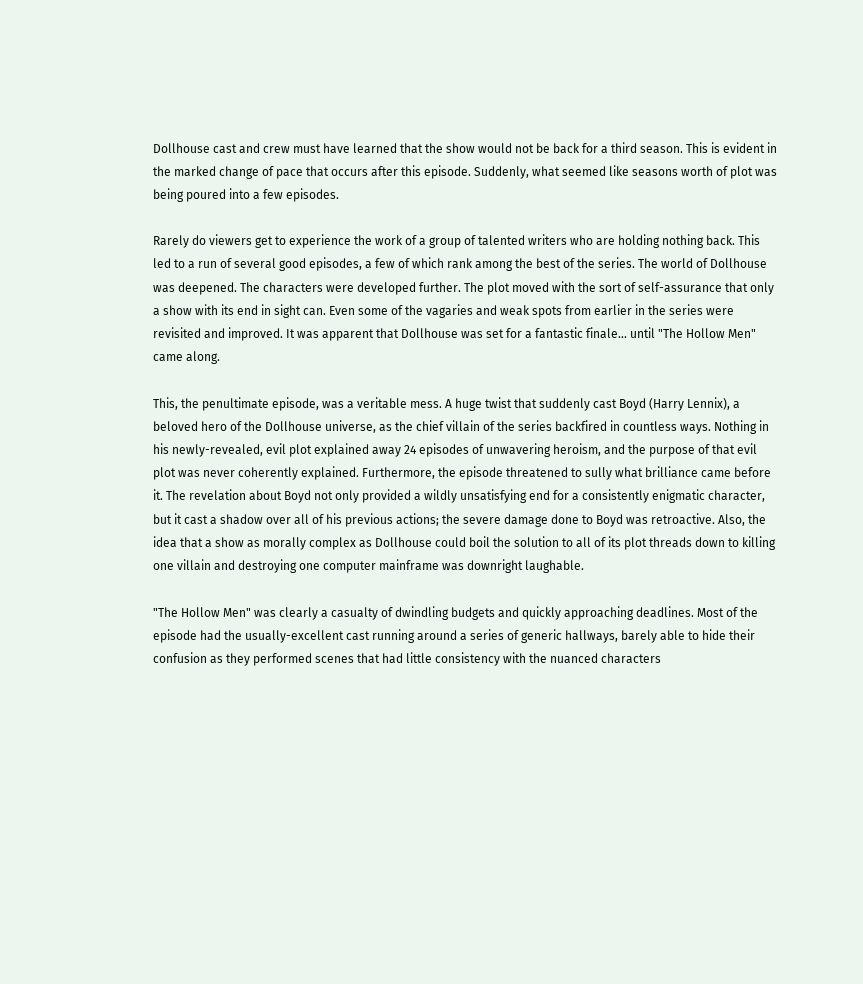Dollhouse cast and crew must have learned that the show would not be back for a third season. This is evident in the marked change of pace that occurs after this episode. Suddenly, what seemed like seasons worth of plot was being poured into a few episodes.

Rarely do viewers get to experience the work of a group of talented writers who are holding nothing back. This led to a run of several good episodes, a few of which rank among the best of the series. The world of Dollhouse was deepened. The characters were developed further. The plot moved with the sort of self-assurance that only a show with its end in sight can. Even some of the vagaries and weak spots from earlier in the series were revisited and improved. It was apparent that Dollhouse was set for a fantastic finale... until "The Hollow Men" came along.

This, the penultimate episode, was a veritable mess. A huge twist that suddenly cast Boyd (Harry Lennix), a beloved hero of the Dollhouse universe, as the chief villain of the series backfired in countless ways. Nothing in his newly-revealed, evil plot explained away 24 episodes of unwavering heroism, and the purpose of that evil plot was never coherently explained. Furthermore, the episode threatened to sully what brilliance came before it. The revelation about Boyd not only provided a wildly unsatisfying end for a consistently enigmatic character, but it cast a shadow over all of his previous actions; the severe damage done to Boyd was retroactive. Also, the idea that a show as morally complex as Dollhouse could boil the solution to all of its plot threads down to killing one villain and destroying one computer mainframe was downright laughable.

"The Hollow Men" was clearly a casualty of dwindling budgets and quickly approaching deadlines. Most of the episode had the usually-excellent cast running around a series of generic hallways, barely able to hide their confusion as they performed scenes that had little consistency with the nuanced characters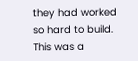they had worked so hard to build. This was a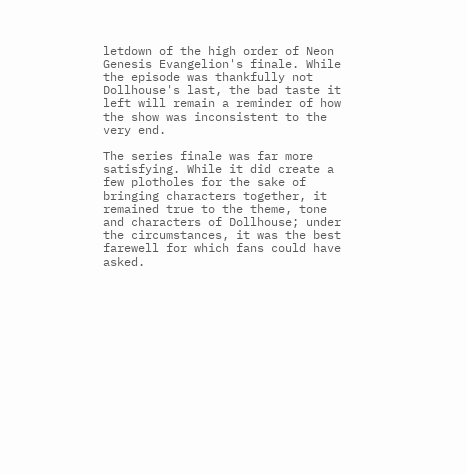letdown of the high order of Neon Genesis Evangelion's finale. While the episode was thankfully not Dollhouse's last, the bad taste it left will remain a reminder of how the show was inconsistent to the very end.

The series finale was far more satisfying. While it did create a few plotholes for the sake of bringing characters together, it remained true to the theme, tone and characters of Dollhouse; under the circumstances, it was the best farewell for which fans could have asked.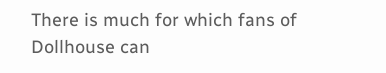There is much for which fans of Dollhouse can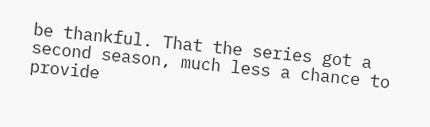be thankful. That the series got a second season, much less a chance to provide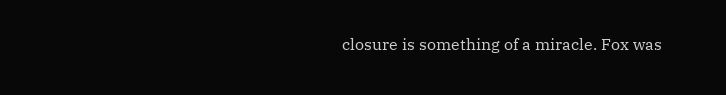closure is something of a miracle. Fox was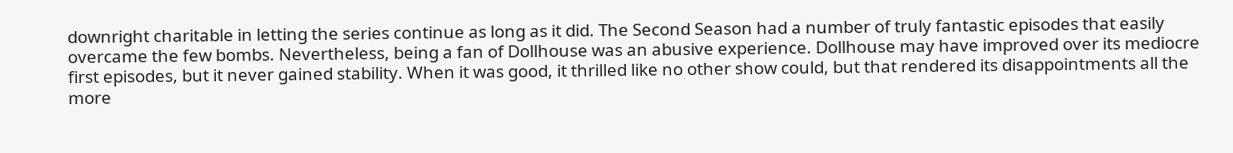downright charitable in letting the series continue as long as it did. The Second Season had a number of truly fantastic episodes that easily overcame the few bombs. Nevertheless, being a fan of Dollhouse was an abusive experience. Dollhouse may have improved over its mediocre first episodes, but it never gained stability. When it was good, it thrilled like no other show could, but that rendered its disappointments all the more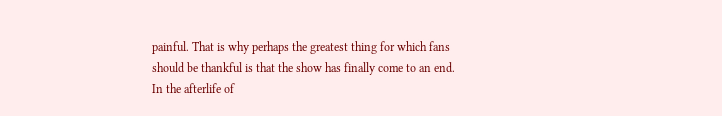painful. That is why perhaps the greatest thing for which fans should be thankful is that the show has finally come to an end. In the afterlife of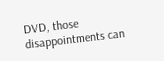DVD, those disappointments can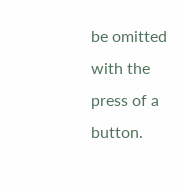be omitted with the press of a button.